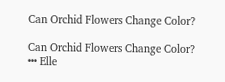Can Orchid Flowers Change Color?

Can Orchid Flowers Change Color?
••• Elle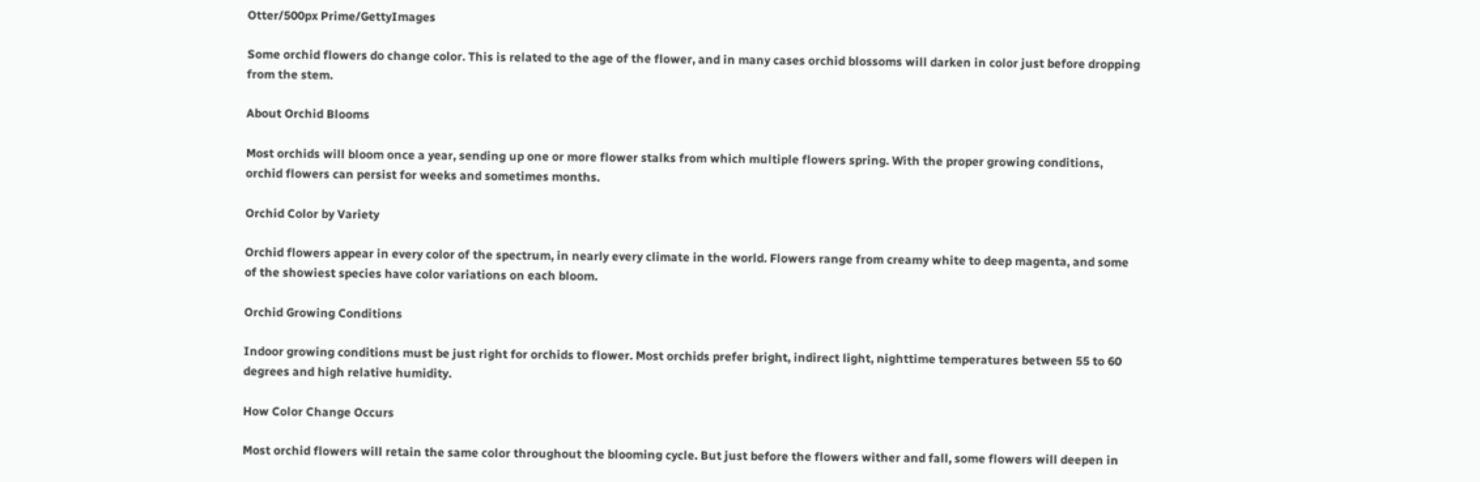Otter/500px Prime/GettyImages

Some orchid flowers do change color. This is related to the age of the flower, and in many cases orchid blossoms will darken in color just before dropping from the stem.

About Orchid Blooms

Most orchids will bloom once a year, sending up one or more flower stalks from which multiple flowers spring. With the proper growing conditions, orchid flowers can persist for weeks and sometimes months.

Orchid Color by Variety

Orchid flowers appear in every color of the spectrum, in nearly every climate in the world. Flowers range from creamy white to deep magenta, and some of the showiest species have color variations on each bloom.

Orchid Growing Conditions

Indoor growing conditions must be just right for orchids to flower. Most orchids prefer bright, indirect light, nighttime temperatures between 55 to 60 degrees and high relative humidity.

How Color Change Occurs

Most orchid flowers will retain the same color throughout the blooming cycle. But just before the flowers wither and fall, some flowers will deepen in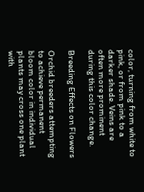color, turning from white to pink, or from pink to a darker shade. Veins are often more prominent during this color change.

Breeding Effects on Flowers

Orchid breeders attempting to achieve permanent bloom color in individual plants may cross one plant with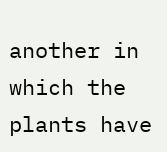another in which the plants have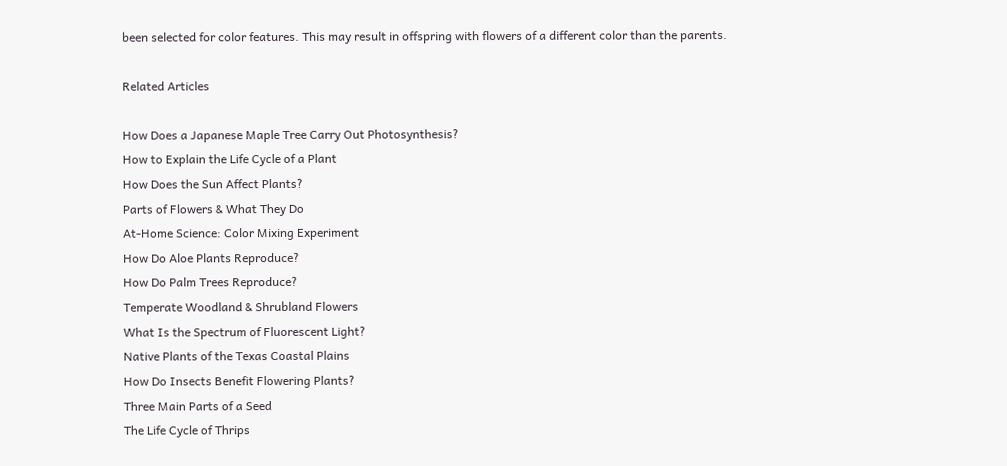been selected for color features. This may result in offspring with flowers of a different color than the parents.

Related Articles

How Does a Japanese Maple Tree Carry Out Photosynthesis?
How to Explain the Life Cycle of a Plant
How Does the Sun Affect Plants?
Parts of Flowers & What They Do
At-Home Science: Color Mixing Experiment
How Do Aloe Plants Reproduce?
How Do Palm Trees Reproduce?
Temperate Woodland & Shrubland Flowers
What Is the Spectrum of Fluorescent Light?
Native Plants of the Texas Coastal Plains
How Do Insects Benefit Flowering Plants?
Three Main Parts of a Seed
The Life Cycle of Thrips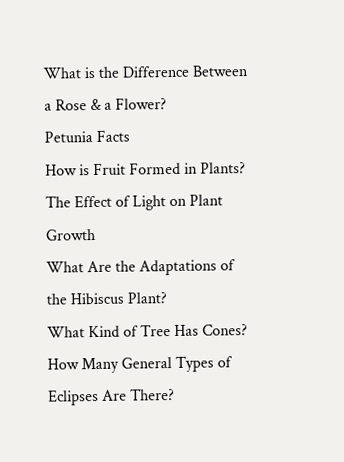What is the Difference Between a Rose & a Flower?
Petunia Facts
How is Fruit Formed in Plants?
The Effect of Light on Plant Growth
What Are the Adaptations of the Hibiscus Plant?
What Kind of Tree Has Cones?
How Many General Types of Eclipses Are There?